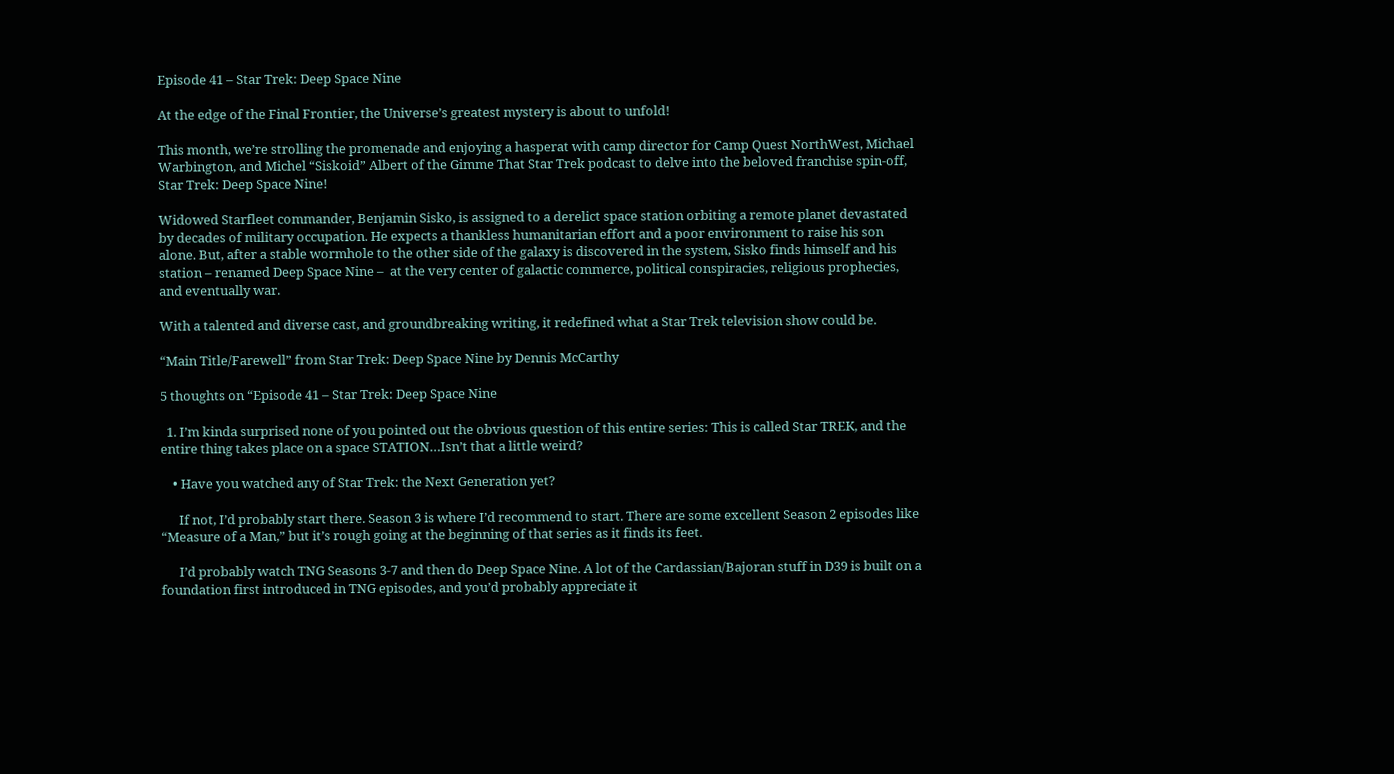Episode 41 – Star Trek: Deep Space Nine

At the edge of the Final Frontier, the Universe’s greatest mystery is about to unfold!

This month, we’re strolling the promenade and enjoying a hasperat with camp director for Camp Quest NorthWest, Michael Warbington, and Michel “Siskoid” Albert of the Gimme That Star Trek podcast to delve into the beloved franchise spin-off, Star Trek: Deep Space Nine!

Widowed Starfleet commander, Benjamin Sisko, is assigned to a derelict space station orbiting a remote planet devastated by decades of military occupation. He expects a thankless humanitarian effort and a poor environment to raise his son alone. But, after a stable wormhole to the other side of the galaxy is discovered in the system, Sisko finds himself and his station – renamed Deep Space Nine –  at the very center of galactic commerce, political conspiracies, religious prophecies, and eventually war.

With a talented and diverse cast, and groundbreaking writing, it redefined what a Star Trek television show could be.

“Main Title/Farewell” from Star Trek: Deep Space Nine by Dennis McCarthy

5 thoughts on “Episode 41 – Star Trek: Deep Space Nine

  1. I’m kinda surprised none of you pointed out the obvious question of this entire series: This is called Star TREK, and the entire thing takes place on a space STATION…Isn’t that a little weird?

    • Have you watched any of Star Trek: the Next Generation yet?

      If not, I’d probably start there. Season 3 is where I’d recommend to start. There are some excellent Season 2 episodes like “Measure of a Man,” but it’s rough going at the beginning of that series as it finds its feet.

      I’d probably watch TNG Seasons 3-7 and then do Deep Space Nine. A lot of the Cardassian/Bajoran stuff in D39 is built on a foundation first introduced in TNG episodes, and you’d probably appreciate it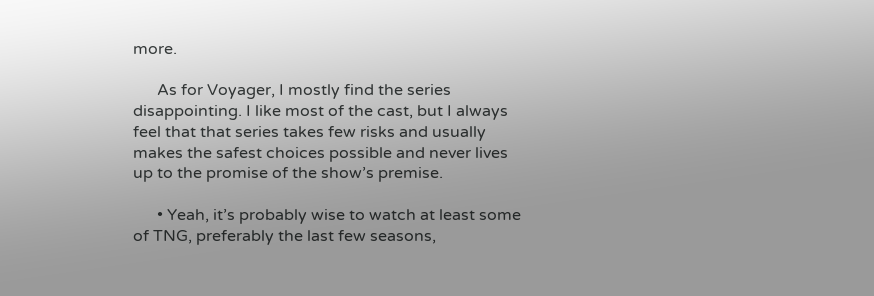more.

      As for Voyager, I mostly find the series disappointing. I like most of the cast, but I always feel that that series takes few risks and usually makes the safest choices possible and never lives up to the promise of the show’s premise.

      • Yeah, it’s probably wise to watch at least some of TNG, preferably the last few seasons,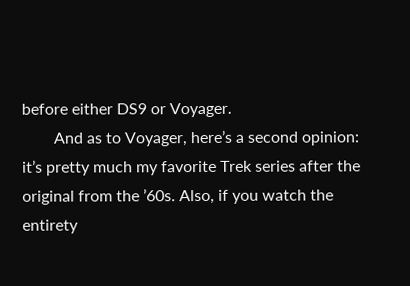before either DS9 or Voyager.
        And as to Voyager, here’s a second opinion: it’s pretty much my favorite Trek series after the original from the ’60s. Also, if you watch the entirety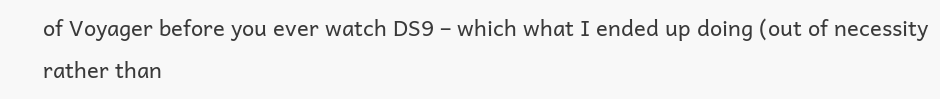of Voyager before you ever watch DS9 – which what I ended up doing (out of necessity rather than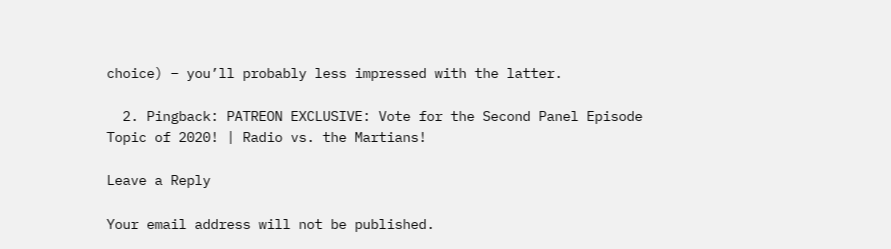choice) – you’ll probably less impressed with the latter.

  2. Pingback: PATREON EXCLUSIVE: Vote for the Second Panel Episode Topic of 2020! | Radio vs. the Martians!

Leave a Reply

Your email address will not be published.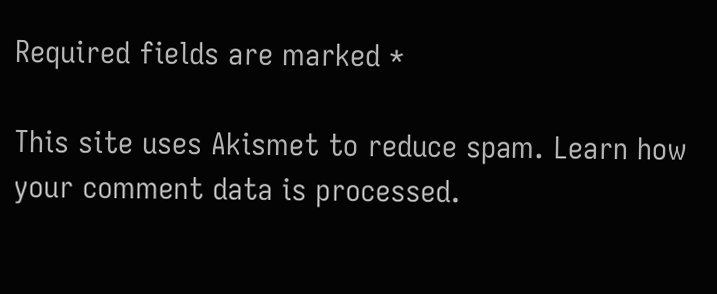Required fields are marked *

This site uses Akismet to reduce spam. Learn how your comment data is processed.